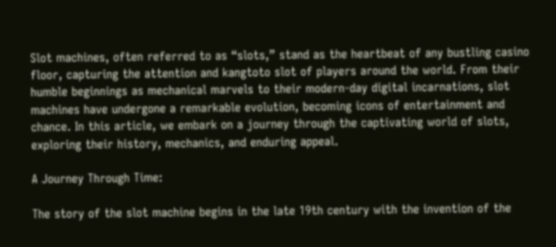Slot machines, often referred to as “slots,” stand as the heartbeat of any bustling casino floor, capturing the attention and kangtoto slot of players around the world. From their humble beginnings as mechanical marvels to their modern-day digital incarnations, slot machines have undergone a remarkable evolution, becoming icons of entertainment and chance. In this article, we embark on a journey through the captivating world of slots, exploring their history, mechanics, and enduring appeal.

A Journey Through Time:

The story of the slot machine begins in the late 19th century with the invention of the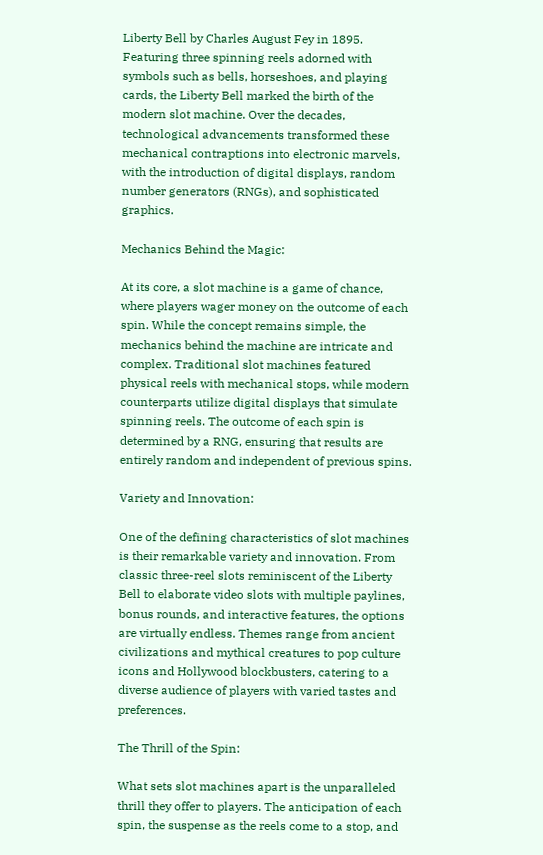Liberty Bell by Charles August Fey in 1895. Featuring three spinning reels adorned with symbols such as bells, horseshoes, and playing cards, the Liberty Bell marked the birth of the modern slot machine. Over the decades, technological advancements transformed these mechanical contraptions into electronic marvels, with the introduction of digital displays, random number generators (RNGs), and sophisticated graphics.

Mechanics Behind the Magic:

At its core, a slot machine is a game of chance, where players wager money on the outcome of each spin. While the concept remains simple, the mechanics behind the machine are intricate and complex. Traditional slot machines featured physical reels with mechanical stops, while modern counterparts utilize digital displays that simulate spinning reels. The outcome of each spin is determined by a RNG, ensuring that results are entirely random and independent of previous spins.

Variety and Innovation:

One of the defining characteristics of slot machines is their remarkable variety and innovation. From classic three-reel slots reminiscent of the Liberty Bell to elaborate video slots with multiple paylines, bonus rounds, and interactive features, the options are virtually endless. Themes range from ancient civilizations and mythical creatures to pop culture icons and Hollywood blockbusters, catering to a diverse audience of players with varied tastes and preferences.

The Thrill of the Spin:

What sets slot machines apart is the unparalleled thrill they offer to players. The anticipation of each spin, the suspense as the reels come to a stop, and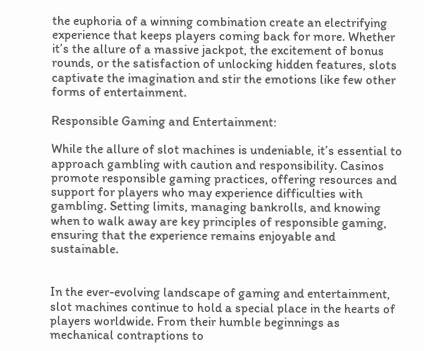the euphoria of a winning combination create an electrifying experience that keeps players coming back for more. Whether it’s the allure of a massive jackpot, the excitement of bonus rounds, or the satisfaction of unlocking hidden features, slots captivate the imagination and stir the emotions like few other forms of entertainment.

Responsible Gaming and Entertainment:

While the allure of slot machines is undeniable, it’s essential to approach gambling with caution and responsibility. Casinos promote responsible gaming practices, offering resources and support for players who may experience difficulties with gambling. Setting limits, managing bankrolls, and knowing when to walk away are key principles of responsible gaming, ensuring that the experience remains enjoyable and sustainable.


In the ever-evolving landscape of gaming and entertainment, slot machines continue to hold a special place in the hearts of players worldwide. From their humble beginnings as mechanical contraptions to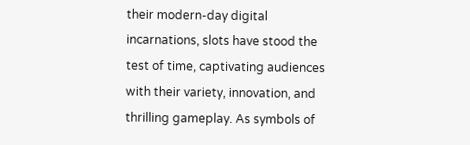their modern-day digital incarnations, slots have stood the test of time, captivating audiences with their variety, innovation, and thrilling gameplay. As symbols of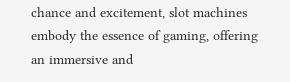chance and excitement, slot machines embody the essence of gaming, offering an immersive and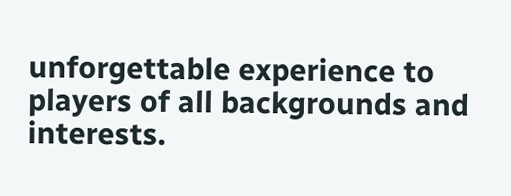unforgettable experience to players of all backgrounds and interests.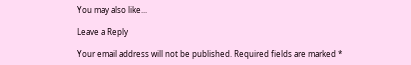You may also like...

Leave a Reply

Your email address will not be published. Required fields are marked *